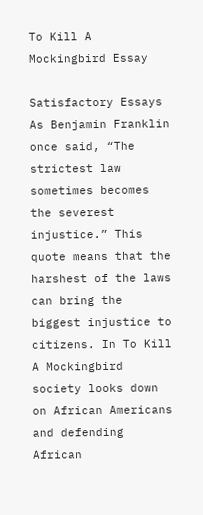To Kill A Mockingbird Essay

Satisfactory Essays
As Benjamin Franklin once said, “The strictest law sometimes becomes the severest injustice.” This quote means that the harshest of the laws can bring the biggest injustice to citizens. In To Kill A Mockingbird society looks down on African Americans and defending African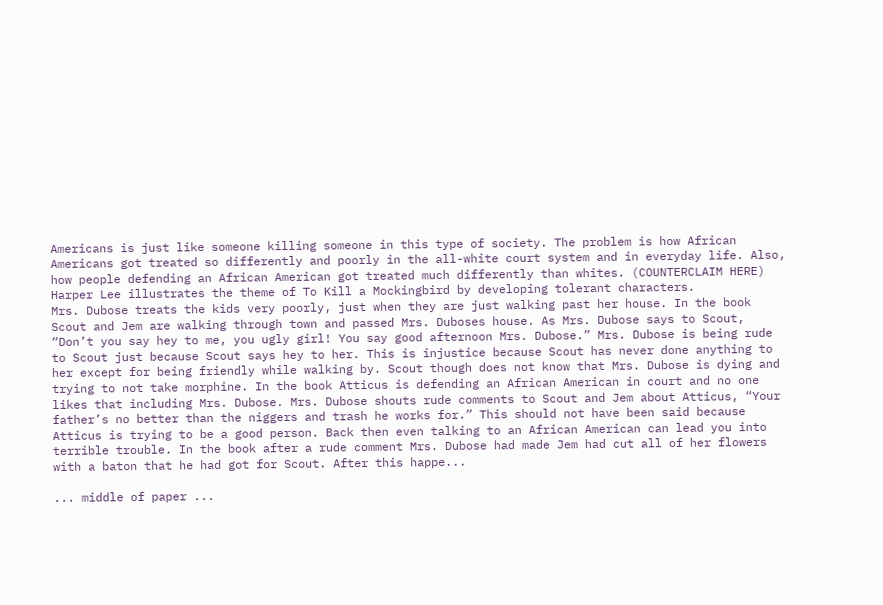Americans is just like someone killing someone in this type of society. The problem is how African Americans got treated so differently and poorly in the all-white court system and in everyday life. Also, how people defending an African American got treated much differently than whites. (COUNTERCLAIM HERE) Harper Lee illustrates the theme of To Kill a Mockingbird by developing tolerant characters.
Mrs. Dubose treats the kids very poorly, just when they are just walking past her house. In the book Scout and Jem are walking through town and passed Mrs. Duboses house. As Mrs. Dubose says to Scout, “Don’t you say hey to me, you ugly girl! You say good afternoon Mrs. Dubose.” Mrs. Dubose is being rude to Scout just because Scout says hey to her. This is injustice because Scout has never done anything to her except for being friendly while walking by. Scout though does not know that Mrs. Dubose is dying and trying to not take morphine. In the book Atticus is defending an African American in court and no one likes that including Mrs. Dubose. Mrs. Dubose shouts rude comments to Scout and Jem about Atticus, “Your father’s no better than the niggers and trash he works for.” This should not have been said because Atticus is trying to be a good person. Back then even talking to an African American can lead you into terrible trouble. In the book after a rude comment Mrs. Dubose had made Jem had cut all of her flowers with a baton that he had got for Scout. After this happe...

... middle of paper ...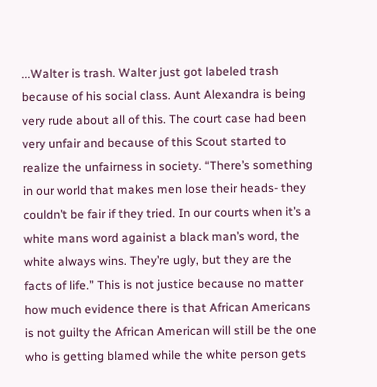...Walter is trash. Walter just got labeled trash because of his social class. Aunt Alexandra is being very rude about all of this. The court case had been very unfair and because of this Scout started to realize the unfairness in society. “There’s something in our world that makes men lose their heads- they couldn’t be fair if they tried. In our courts when it’s a white mans word againist a black man’s word, the white always wins. They’re ugly, but they are the facts of life.” This is not justice because no matter how much evidence there is that African Americans is not guilty the African American will still be the one who is getting blamed while the white person gets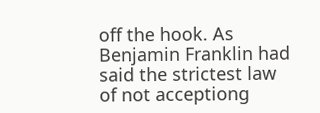off the hook. As Benjamin Franklin had said the strictest law of not acceptiong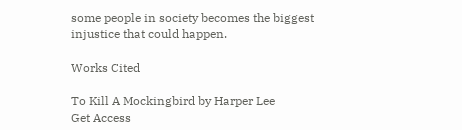some people in society becomes the biggest injustice that could happen.

Works Cited

To Kill A Mockingbird by Harper Lee
Get Access